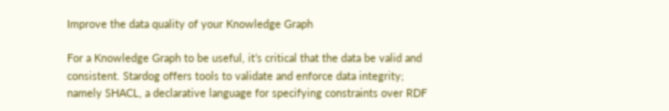Improve the data quality of your Knowledge Graph

For a Knowledge Graph to be useful, it’s critical that the data be valid and consistent. Stardog offers tools to validate and enforce data integrity; namely SHACL, a declarative language for specifying constraints over RDF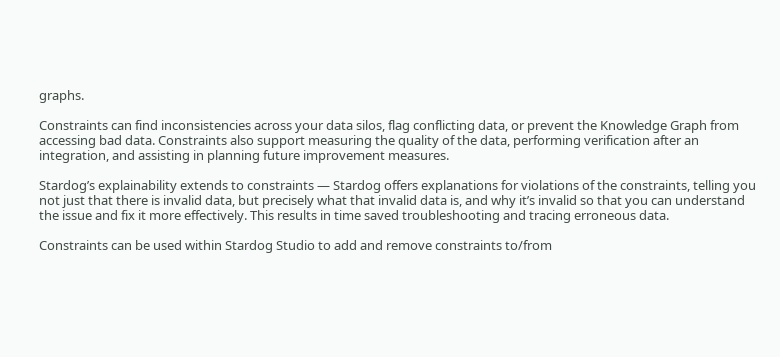graphs.

Constraints can find inconsistencies across your data silos, flag conflicting data, or prevent the Knowledge Graph from accessing bad data. Constraints also support measuring the quality of the data, performing verification after an integration, and assisting in planning future improvement measures.

Stardog’s explainability extends to constraints — Stardog offers explanations for violations of the constraints, telling you not just that there is invalid data, but precisely what that invalid data is, and why it’s invalid so that you can understand the issue and fix it more effectively. This results in time saved troubleshooting and tracing erroneous data.

Constraints can be used within Stardog Studio to add and remove constraints to/from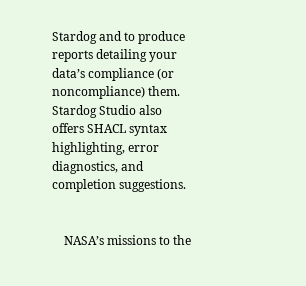Stardog and to produce reports detailing your data’s compliance (or noncompliance) them. Stardog Studio also offers SHACL syntax highlighting, error diagnostics, and completion suggestions.


    NASA’s missions to the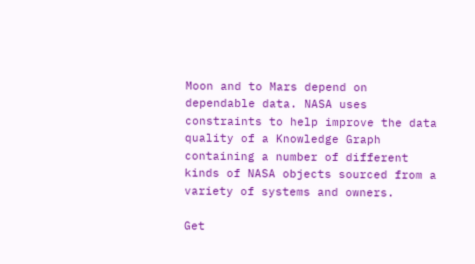Moon and to Mars depend on dependable data. NASA uses constraints to help improve the data quality of a Knowledge Graph containing a number of different kinds of NASA objects sourced from a variety of systems and owners.

Get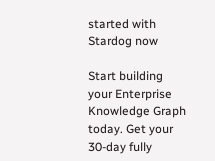started with Stardog now

Start building your Enterprise Knowledge Graph today. Get your 30-day fully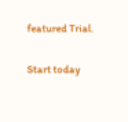featured Trial.

Start today